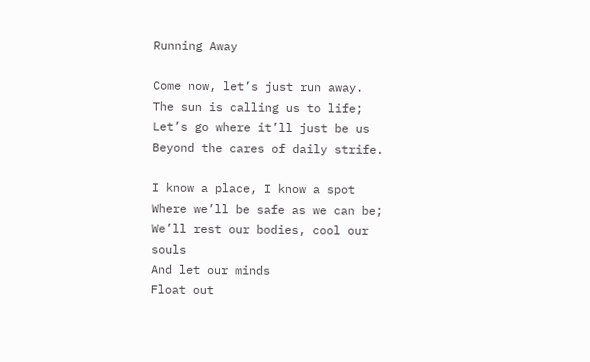Running Away

Come now, let’s just run away.
The sun is calling us to life;
Let’s go where it’ll just be us
Beyond the cares of daily strife.

I know a place, I know a spot
Where we’ll be safe as we can be;
We’ll rest our bodies, cool our souls
And let our minds
Float out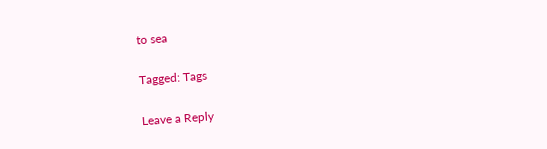to sea

Tagged: Tags

Leave a Reply